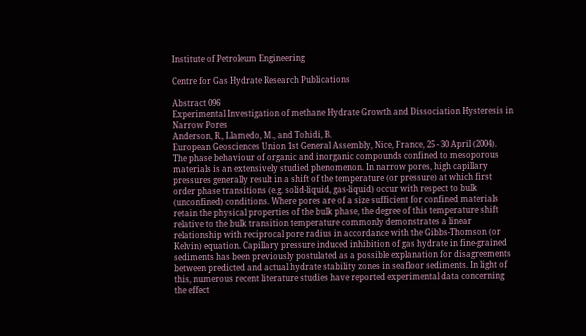Institute of Petroleum Engineering

Centre for Gas Hydrate Research Publications

Abstract 096
Experimental Investigation of methane Hydrate Growth and Dissociation Hysteresis in Narrow Pores
Anderson, R., Llamedo, M., and Tohidi, B.
European Geosciences Union 1st General Assembly, Nice, France, 25 - 30 April (2004).
The phase behaviour of organic and inorganic compounds confined to mesoporous materials is an extensively studied phenomenon. In narrow pores, high capillary pressures generally result in a shift of the temperature (or pressure) at which first order phase transitions (e.g. solid-liquid, gas-liquid) occur with respect to bulk (unconfined) conditions. Where pores are of a size sufficient for confined materials retain the physical properties of the bulk phase, the degree of this temperature shift relative to the bulk transition temperature commonly demonstrates a linear relationship with reciprocal pore radius in accordance with the Gibbs-Thomson (or Kelvin) equation. Capillary pressure induced inhibition of gas hydrate in fine-grained sediments has been previously postulated as a possible explanation for disagreements between predicted and actual hydrate stability zones in seafloor sediments. In light of this, numerous recent literature studies have reported experimental data concerning the effect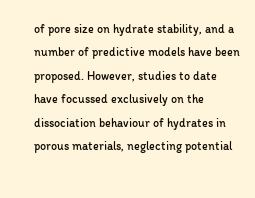of pore size on hydrate stability, and a number of predictive models have been proposed. However, studies to date have focussed exclusively on the dissociation behaviour of hydrates in porous materials, neglecting potential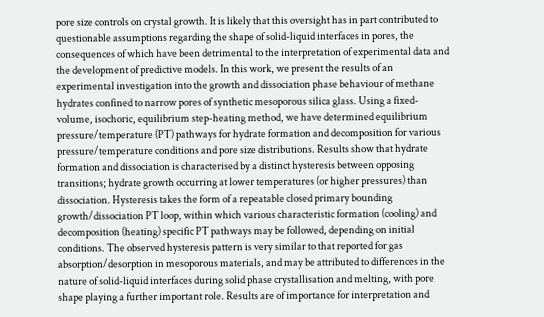pore size controls on crystal growth. It is likely that this oversight has in part contributed to questionable assumptions regarding the shape of solid-liquid interfaces in pores, the consequences of which have been detrimental to the interpretation of experimental data and the development of predictive models. In this work, we present the results of an experimental investigation into the growth and dissociation phase behaviour of methane hydrates confined to narrow pores of synthetic mesoporous silica glass. Using a fixed-volume, isochoric, equilibrium step-heating method, we have determined equilibrium pressure/temperature (PT) pathways for hydrate formation and decomposition for various pressure/temperature conditions and pore size distributions. Results show that hydrate formation and dissociation is characterised by a distinct hysteresis between opposing transitions; hydrate growth occurring at lower temperatures (or higher pressures) than dissociation. Hysteresis takes the form of a repeatable closed primary bounding growth/dissociation PT loop, within which various characteristic formation (cooling) and decomposition (heating) specific PT pathways may be followed, depending on initial conditions. The observed hysteresis pattern is very similar to that reported for gas absorption/desorption in mesoporous materials, and may be attributed to differences in the nature of solid-liquid interfaces during solid phase crystallisation and melting, with pore shape playing a further important role. Results are of importance for interpretation and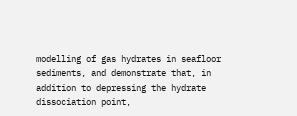modelling of gas hydrates in seafloor sediments, and demonstrate that, in addition to depressing the hydrate dissociation point,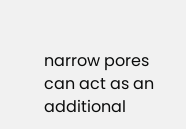narrow pores can act as an additional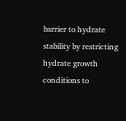barrier to hydrate stability by restricting hydrate growth conditions to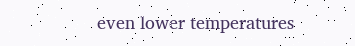even lower temperatures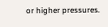or higher pressures.